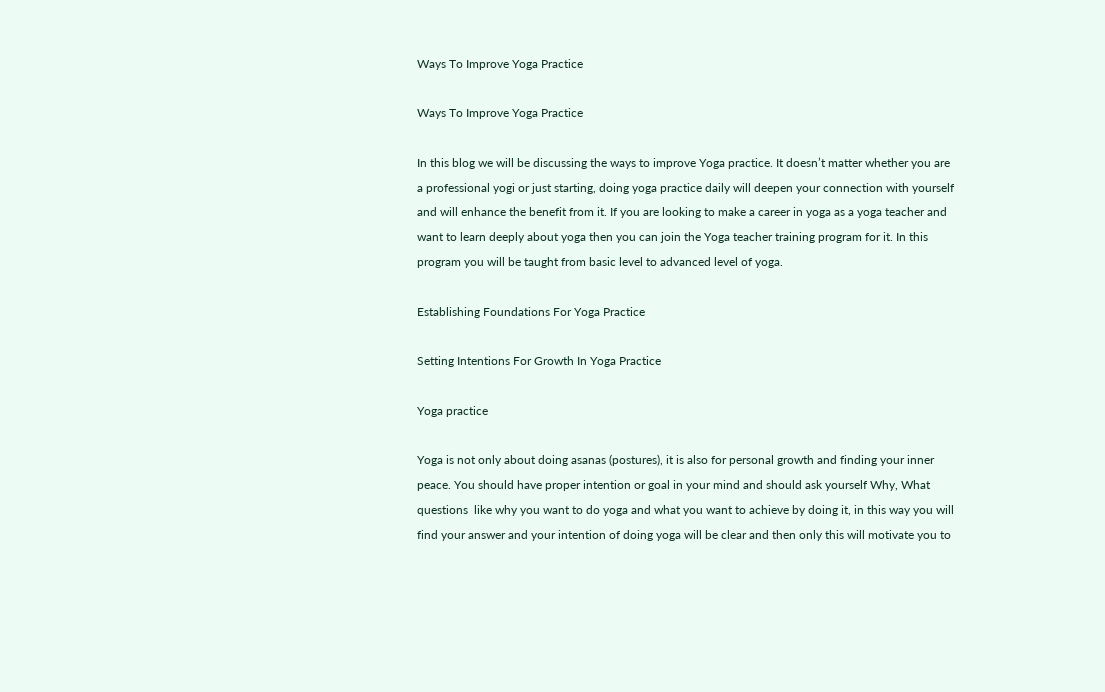Ways To Improve Yoga Practice

Ways To Improve Yoga Practice

In this blog we will be discussing the ways to improve Yoga practice. It doesn’t matter whether you are a professional yogi or just starting, doing yoga practice daily will deepen your connection with yourself and will enhance the benefit from it. If you are looking to make a career in yoga as a yoga teacher and want to learn deeply about yoga then you can join the Yoga teacher training program for it. In this program you will be taught from basic level to advanced level of yoga.

Establishing Foundations For Yoga Practice

Setting Intentions For Growth In Yoga Practice

Yoga practice

Yoga is not only about doing asanas (postures), it is also for personal growth and finding your inner peace. You should have proper intention or goal in your mind and should ask yourself Why, What questions  like why you want to do yoga and what you want to achieve by doing it, in this way you will find your answer and your intention of doing yoga will be clear and then only this will motivate you to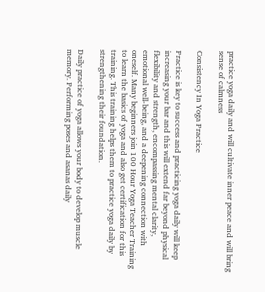practice yoga daily and will cultivate inner peace and will bring sense of calmness

Consistency In Yoga Practice

Practice is key to success and practicing yoga daily will keep increasing your bar and this will extend far beyond physical flexibility and strength, encompassing mental clarity, emotional well-being, and a deepening connection with oneself. Many beginners join 100 Hour Yoga Teacher Training to learn the basics of yoga and also get certification for this training. This training helps them to practice yoga daily by strengthening their foundation.

Daily practice of yoga allows your body to develop muscle memory. Performing poses and asanas daily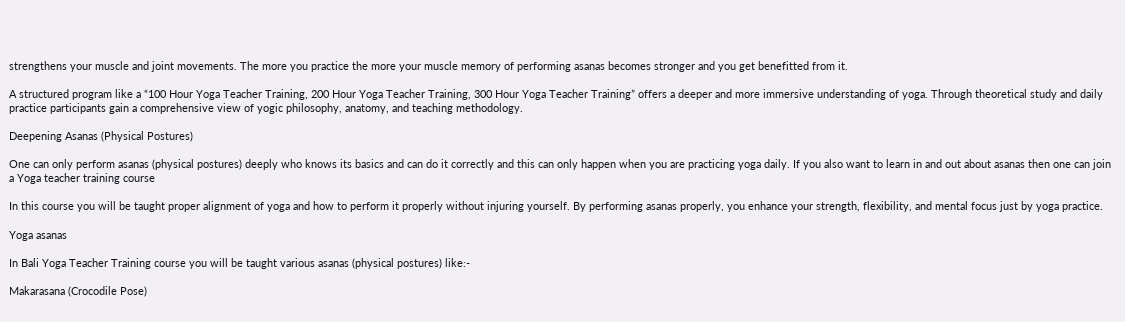strengthens your muscle and joint movements. The more you practice the more your muscle memory of performing asanas becomes stronger and you get benefitted from it.

A structured program like a “100 Hour Yoga Teacher Training, 200 Hour Yoga Teacher Training, 300 Hour Yoga Teacher Training” offers a deeper and more immersive understanding of yoga. Through theoretical study and daily practice participants gain a comprehensive view of yogic philosophy, anatomy, and teaching methodology.

Deepening Asanas (Physical Postures)

One can only perform asanas (physical postures) deeply who knows its basics and can do it correctly and this can only happen when you are practicing yoga daily. If you also want to learn in and out about asanas then one can join a Yoga teacher training course

In this course you will be taught proper alignment of yoga and how to perform it properly without injuring yourself. By performing asanas properly, you enhance your strength, flexibility, and mental focus just by yoga practice.

Yoga asanas

In Bali Yoga Teacher Training course you will be taught various asanas (physical postures) like:-

Makarasana (Crocodile Pose)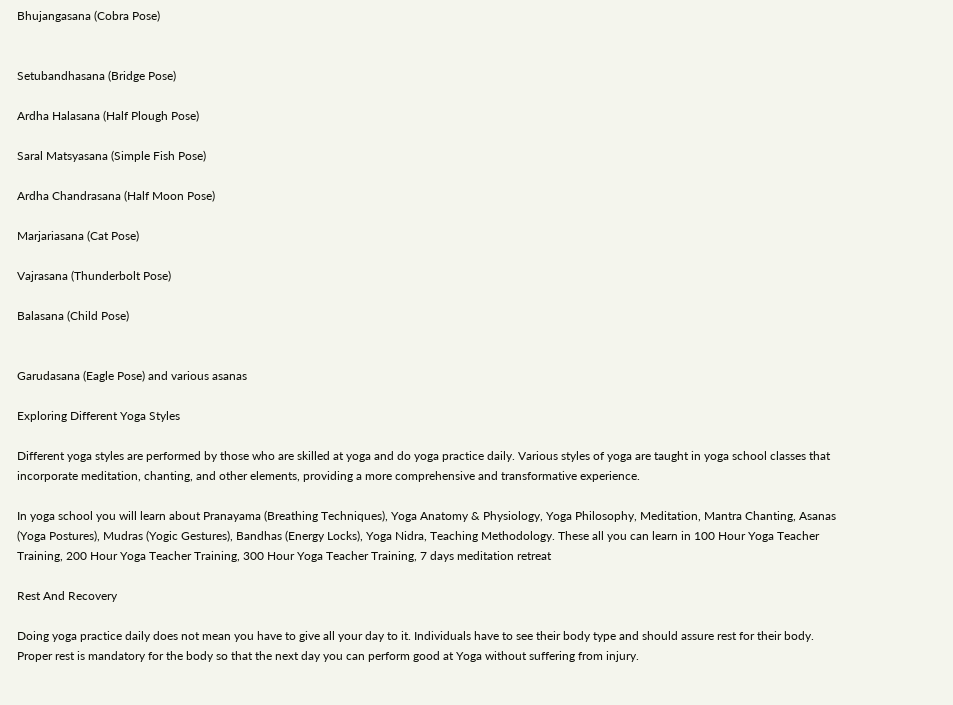Bhujangasana (Cobra Pose)


Setubandhasana (Bridge Pose)

Ardha Halasana (Half Plough Pose)

Saral Matsyasana (Simple Fish Pose)

Ardha Chandrasana (Half Moon Pose)

Marjariasana (Cat Pose)

Vajrasana (Thunderbolt Pose)

Balasana (Child Pose)


Garudasana (Eagle Pose) and various asanas

Exploring Different Yoga Styles

Different yoga styles are performed by those who are skilled at yoga and do yoga practice daily. Various styles of yoga are taught in yoga school classes that incorporate meditation, chanting, and other elements, providing a more comprehensive and transformative experience.

In yoga school you will learn about Pranayama (Breathing Techniques), Yoga Anatomy & Physiology, Yoga Philosophy, Meditation, Mantra Chanting, Asanas (Yoga Postures), Mudras (Yogic Gestures), Bandhas (Energy Locks), Yoga Nidra, Teaching Methodology. These all you can learn in 100 Hour Yoga Teacher Training, 200 Hour Yoga Teacher Training, 300 Hour Yoga Teacher Training, 7 days meditation retreat

Rest And Recovery

Doing yoga practice daily does not mean you have to give all your day to it. Individuals have to see their body type and should assure rest for their body. Proper rest is mandatory for the body so that the next day you can perform good at Yoga without suffering from injury.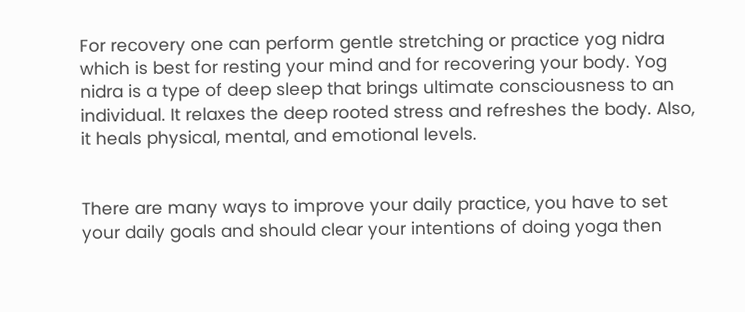For recovery one can perform gentle stretching or practice yog nidra which is best for resting your mind and for recovering your body. Yog nidra is a type of deep sleep that brings ultimate consciousness to an individual. It relaxes the deep rooted stress and refreshes the body. Also, it heals physical, mental, and emotional levels.


There are many ways to improve your daily practice, you have to set your daily goals and should clear your intentions of doing yoga then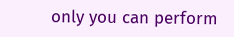only you can perform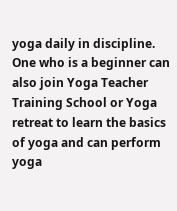yoga daily in discipline. One who is a beginner can also join Yoga Teacher Training School or Yoga retreat to learn the basics of yoga and can perform yoga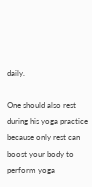daily.

One should also rest during his yoga practice because only rest can boost your body to perform yoga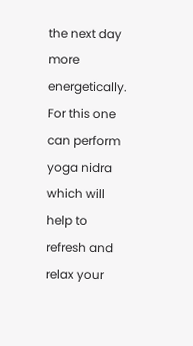the next day more energetically. For this one can perform yoga nidra which will help to refresh and relax your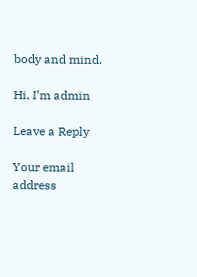body and mind.

Hi, I’m admin

Leave a Reply

Your email address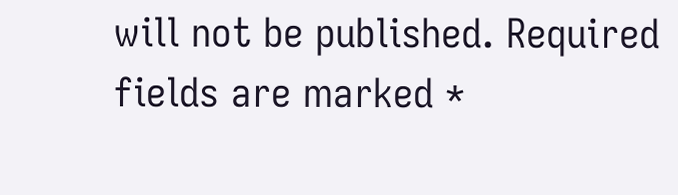will not be published. Required fields are marked *